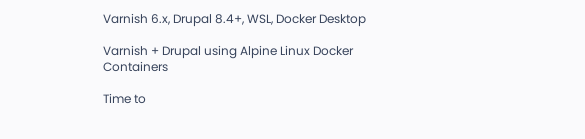Varnish 6.x, Drupal 8.4+, WSL, Docker Desktop

Varnish + Drupal using Alpine Linux Docker Containers

Time to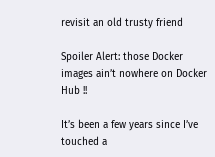revisit an old trusty friend

Spoiler Alert: those Docker images ain’t nowhere on Docker Hub !!

It’s been a few years since I’ve touched a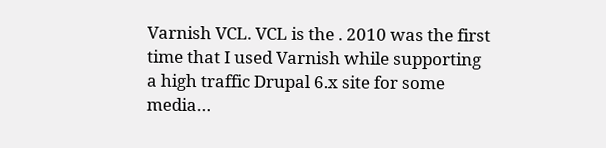Varnish VCL. VCL is the . 2010 was the first time that I used Varnish while supporting a high traffic Drupal 6.x site for some media…